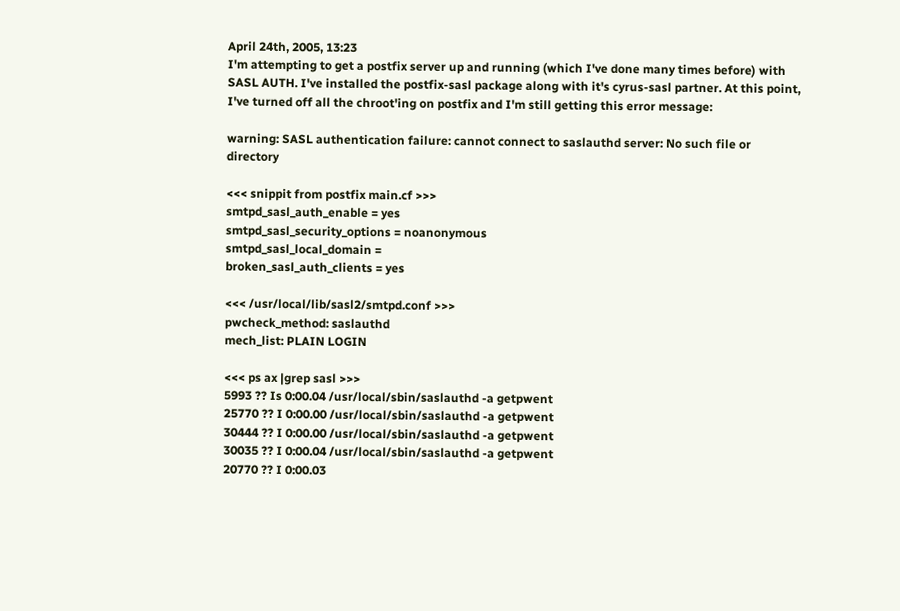April 24th, 2005, 13:23
I'm attempting to get a postfix server up and running (which I've done many times before) with SASL AUTH. I've installed the postfix-sasl package along with it's cyrus-sasl partner. At this point, I've turned off all the chroot'ing on postfix and I'm still getting this error message:

warning: SASL authentication failure: cannot connect to saslauthd server: No such file or directory

<<< snippit from postfix main.cf >>>
smtpd_sasl_auth_enable = yes
smtpd_sasl_security_options = noanonymous
smtpd_sasl_local_domain =
broken_sasl_auth_clients = yes

<<< /usr/local/lib/sasl2/smtpd.conf >>>
pwcheck_method: saslauthd
mech_list: PLAIN LOGIN

<<< ps ax |grep sasl >>>
5993 ?? Is 0:00.04 /usr/local/sbin/saslauthd -a getpwent
25770 ?? I 0:00.00 /usr/local/sbin/saslauthd -a getpwent
30444 ?? I 0:00.00 /usr/local/sbin/saslauthd -a getpwent
30035 ?? I 0:00.04 /usr/local/sbin/saslauthd -a getpwent
20770 ?? I 0:00.03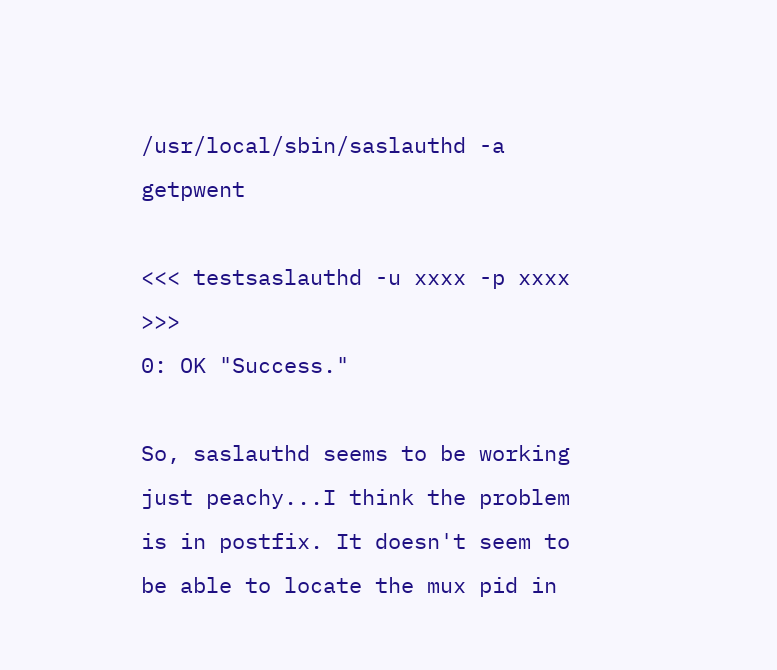/usr/local/sbin/saslauthd -a getpwent

<<< testsaslauthd -u xxxx -p xxxx >>>
0: OK "Success."

So, saslauthd seems to be working just peachy...I think the problem is in postfix. It doesn't seem to be able to locate the mux pid in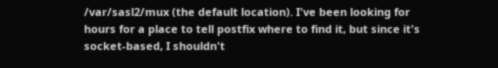/var/sasl2/mux (the default location). I've been looking for hours for a place to tell postfix where to find it, but since it's socket-based, I shouldn't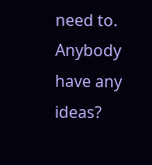need to. Anybody have any ideas?